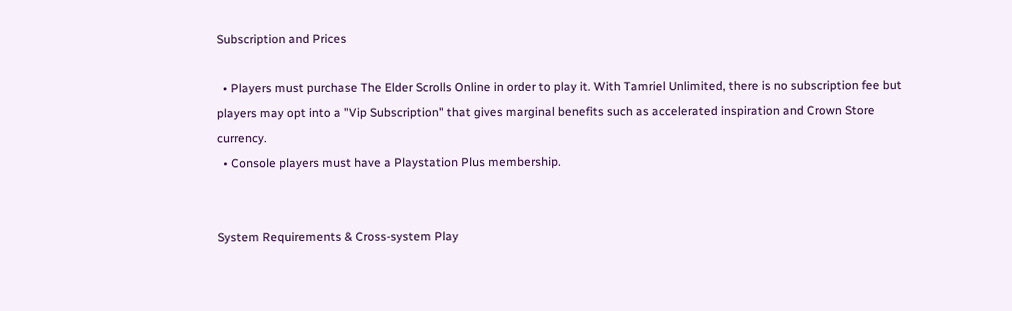Subscription and Prices

  • Players must purchase The Elder Scrolls Online in order to play it. With Tamriel Unlimited, there is no subscription fee but players may opt into a "Vip Subscription" that gives marginal benefits such as accelerated inspiration and Crown Store currency.
  • Console players must have a Playstation Plus membership.


System Requirements & Cross-system Play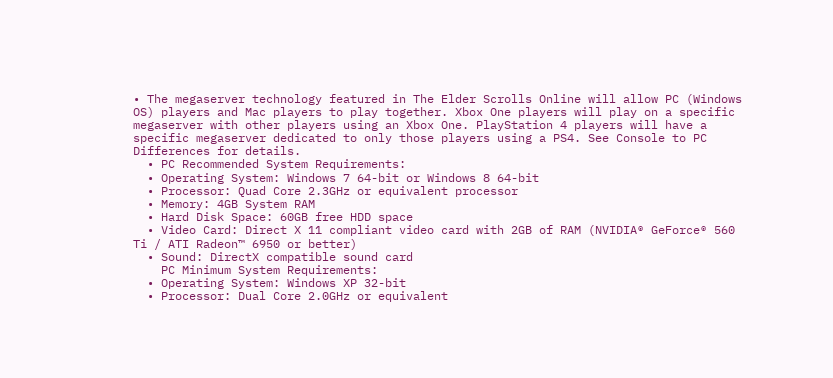• The megaserver technology featured in The Elder Scrolls Online will allow PC (Windows OS) players and Mac players to play together. Xbox One players will play on a specific megaserver with other players using an Xbox One. PlayStation 4 players will have a specific megaserver dedicated to only those players using a PS4. See Console to PC Differences for details.
  • PC Recommended System Requirements:
  • Operating System: Windows 7 64-bit or Windows 8 64-bit
  • Processor: Quad Core 2.3GHz or equivalent processor
  • Memory: 4GB System RAM
  • Hard Disk Space: 60GB free HDD space
  • Video Card: Direct X 11 compliant video card with 2GB of RAM (NVIDIA® GeForce® 560 Ti / ATI Radeon™ 6950 or better)
  • Sound: DirectX compatible sound card
    PC Minimum System Requirements:
  • Operating System: Windows XP 32-bit
  • Processor: Dual Core 2.0GHz or equivalent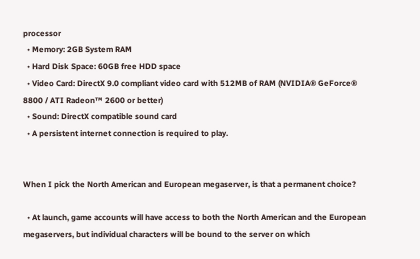processor
  • Memory: 2GB System RAM
  • Hard Disk Space: 60GB free HDD space
  • Video Card: DirectX 9.0 compliant video card with 512MB of RAM (NVIDIA® GeForce® 8800 / ATI Radeon™ 2600 or better)
  • Sound: DirectX compatible sound card
  • A persistent internet connection is required to play.


When I pick the North American and European megaserver, is that a permanent choice?

  • At launch, game accounts will have access to both the North American and the European megaservers, but individual characters will be bound to the server on which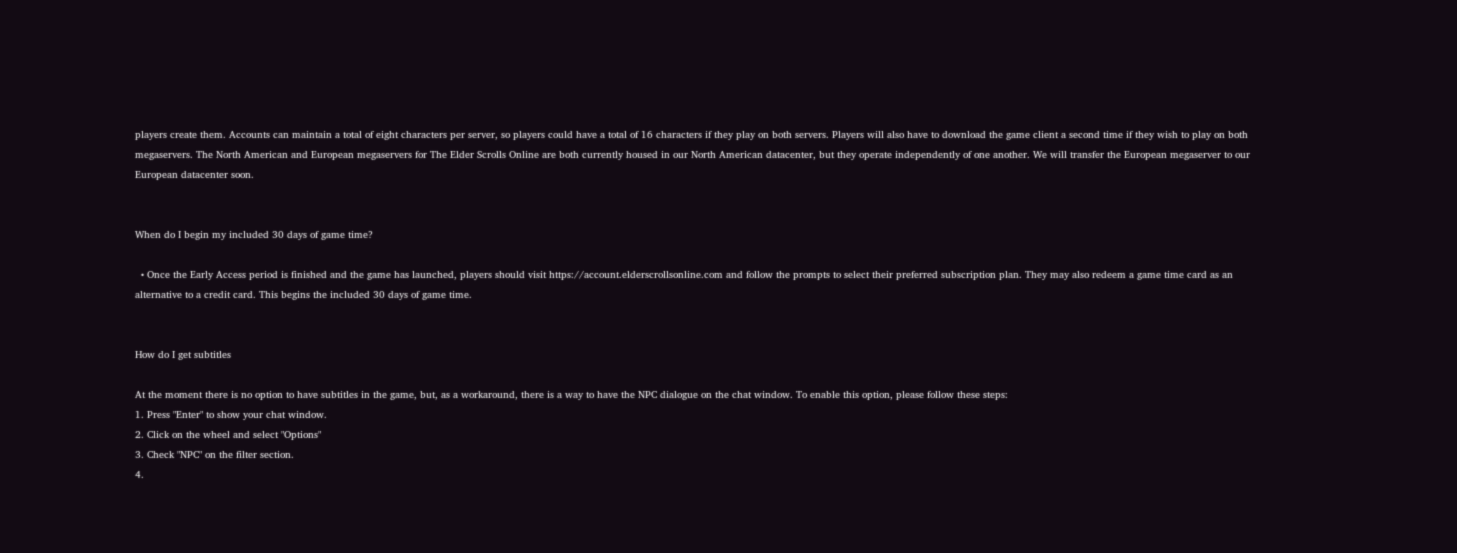players create them. Accounts can maintain a total of eight characters per server, so players could have a total of 16 characters if they play on both servers. Players will also have to download the game client a second time if they wish to play on both megaservers. The North American and European megaservers for The Elder Scrolls Online are both currently housed in our North American datacenter, but they operate independently of one another. We will transfer the European megaserver to our European datacenter soon.


When do I begin my included 30 days of game time?

  • Once the Early Access period is finished and the game has launched, players should visit https://account.elderscrollsonline.com and follow the prompts to select their preferred subscription plan. They may also redeem a game time card as an alternative to a credit card. This begins the included 30 days of game time.


How do I get subtitles

At the moment there is no option to have subtitles in the game, but, as a workaround, there is a way to have the NPC dialogue on the chat window. To enable this option, please follow these steps:
1. Press "Enter" to show your chat window.
2. Click on the wheel and select "Options"
3. Check "NPC" on the filter section.
4.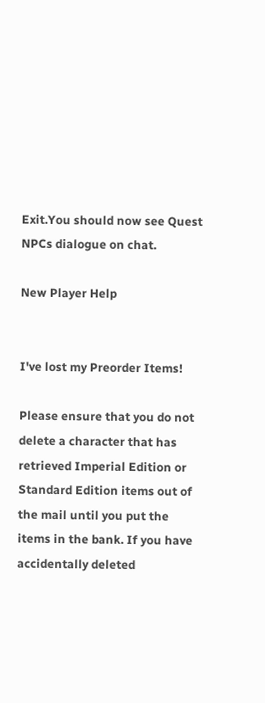Exit.You should now see Quest NPCs dialogue on chat.

New Player Help


I've lost my Preorder Items!

Please ensure that you do not delete a character that has retrieved Imperial Edition or Standard Edition items out of the mail until you put the items in the bank. If you have accidentally deleted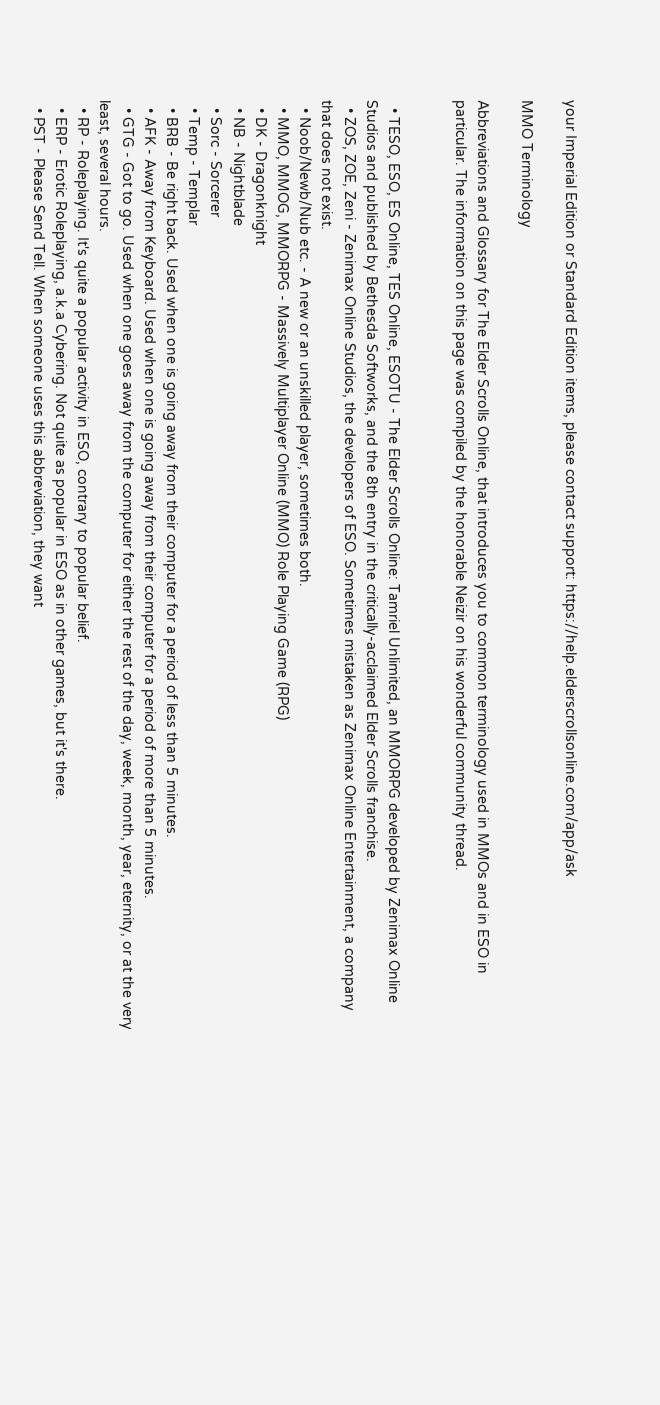your Imperial Edition or Standard Edition items, please contact support: https://help.elderscrollsonline.com/app/ask

MMO Terminology

Abbreviations and Glossary for The Elder Scrolls Online, that introduces you to common terminology used in MMOs and in ESO in particular. The information on this page was compiled by the honorable Neizir on his wonderful community thread.


  • TESO, ESO, ES Online, TES Online, ESOTU - The Elder Scrolls Online: Tamriel Unlimited, an MMORPG developed by Zenimax Online Studios and published by Bethesda Softworks, and the 8th entry in the critically-acclaimed Elder Scrolls franchise.
  • ZOS, ZOE, Zeni - Zenimax Online Studios, the developers of ESO. Sometimes mistaken as Zenimax Online Entertainment, a company that does not exist.
  • Noob/Newb/Nub etc. - A new or an unskilled player, sometimes both.
  • MMO, MMOG, MMORPG - Massively Multiplayer Online (MMO) Role Playing Game (RPG)
  • DK - Dragonknight
  • NB - Nightblade
  • Sorc - Sorcerer
  • Temp - Templar
  • BRB - Be right back. Used when one is going away from their computer for a period of less than 5 minutes.
  • AFK - Away from Keyboard. Used when one is going away from their computer for a period of more than 5 minutes.
  • GTG - Got to go. Used when one goes away from the computer for either the rest of the day, week, month, year, eternity, or at the very least, several hours.
  • RP - Roleplaying. It's quite a popular activity in ESO, contrary to popular belief.
  • ERP - Erotic Roleplaying, a.k.a Cybering. Not quite as popular in ESO as in other games, but it's there.
  • PST - Please Send Tell. When someone uses this abbreviation, they want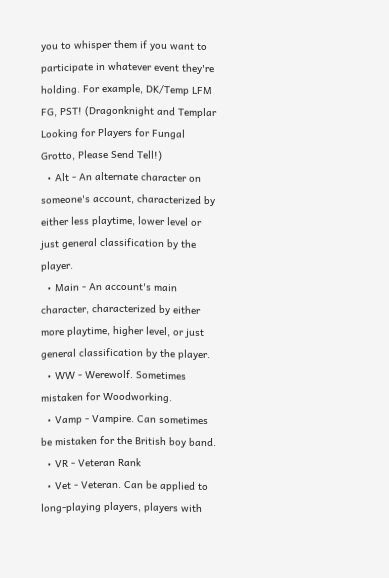you to whisper them if you want to participate in whatever event they're holding. For example, DK/Temp LFM FG, PST! (Dragonknight and Templar Looking for Players for Fungal Grotto, Please Send Tell!)
  • Alt - An alternate character on someone's account, characterized by either less playtime, lower level or just general classification by the player.
  • Main - An account's main character, characterized by either more playtime, higher level, or just general classification by the player.
  • WW - Werewolf. Sometimes mistaken for Woodworking.
  • Vamp - Vampire. Can sometimes be mistaken for the British boy band.
  • VR - Veteran Rank
  • Vet - Veteran. Can be applied to long-playing players, players with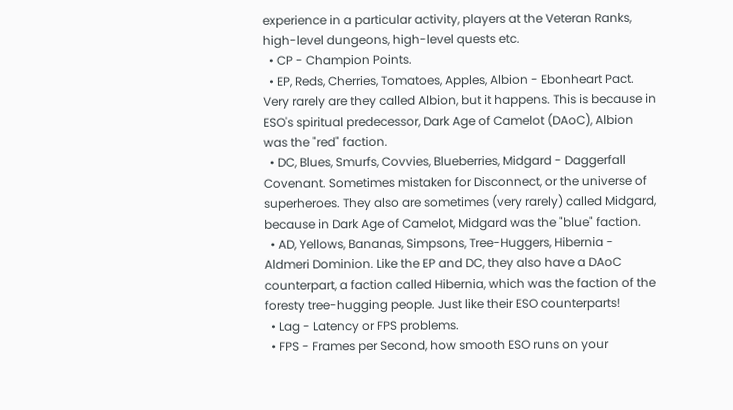experience in a particular activity, players at the Veteran Ranks, high-level dungeons, high-level quests etc.
  • CP - Champion Points.
  • EP, Reds, Cherries, Tomatoes, Apples, Albion - Ebonheart Pact. Very rarely are they called Albion, but it happens. This is because in ESO's spiritual predecessor, Dark Age of Camelot (DAoC), Albion was the "red" faction.
  • DC, Blues, Smurfs, Covvies, Blueberries, Midgard - Daggerfall Covenant. Sometimes mistaken for Disconnect, or the universe of superheroes. They also are sometimes (very rarely) called Midgard, because in Dark Age of Camelot, Midgard was the "blue" faction.
  • AD, Yellows, Bananas, Simpsons, Tree-Huggers, Hibernia - Aldmeri Dominion. Like the EP and DC, they also have a DAoC counterpart, a faction called Hibernia, which was the faction of the foresty tree-hugging people. Just like their ESO counterparts!
  • Lag - Latency or FPS problems.
  • FPS - Frames per Second, how smooth ESO runs on your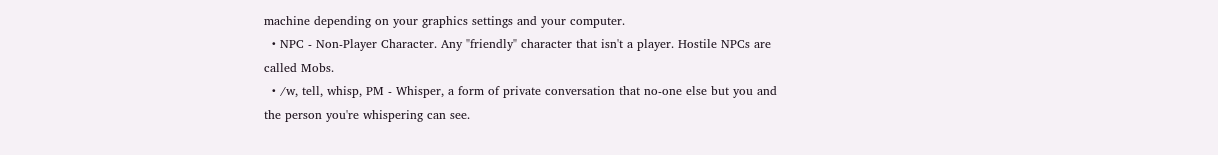machine depending on your graphics settings and your computer.
  • NPC - Non-Player Character. Any "friendly" character that isn't a player. Hostile NPCs are called Mobs.
  • /w, tell, whisp, PM - Whisper, a form of private conversation that no-one else but you and the person you're whispering can see.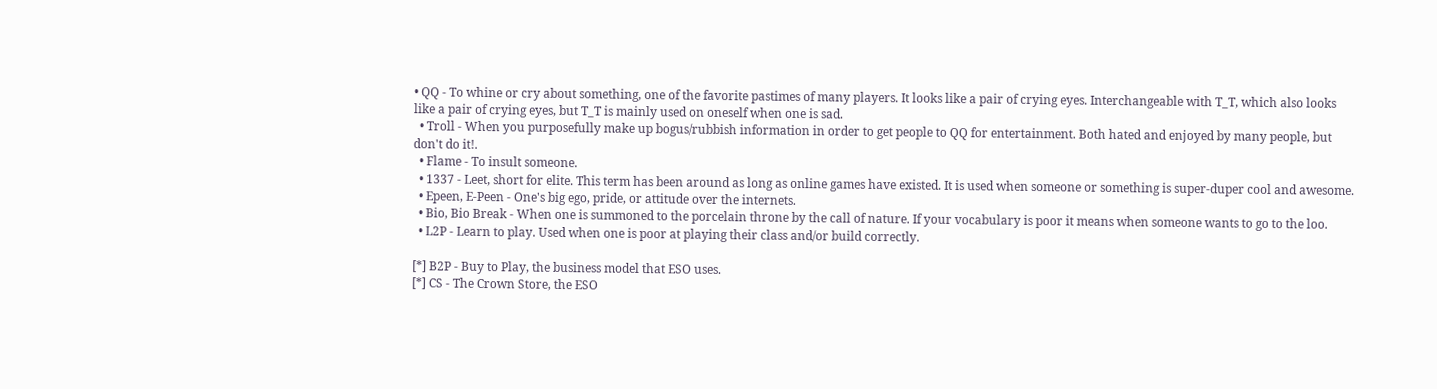• QQ - To whine or cry about something, one of the favorite pastimes of many players. It looks like a pair of crying eyes. Interchangeable with T_T, which also looks like a pair of crying eyes, but T_T is mainly used on oneself when one is sad.
  • Troll - When you purposefully make up bogus/rubbish information in order to get people to QQ for entertainment. Both hated and enjoyed by many people, but don't do it!.
  • Flame - To insult someone.
  • 1337 - Leet, short for elite. This term has been around as long as online games have existed. It is used when someone or something is super-duper cool and awesome.
  • Epeen, E-Peen - One's big ego, pride, or attitude over the internets.
  • Bio, Bio Break - When one is summoned to the porcelain throne by the call of nature. If your vocabulary is poor it means when someone wants to go to the loo.
  • L2P - Learn to play. Used when one is poor at playing their class and/or build correctly.

[*] B2P - Buy to Play, the business model that ESO uses.
[*] CS - The Crown Store, the ESO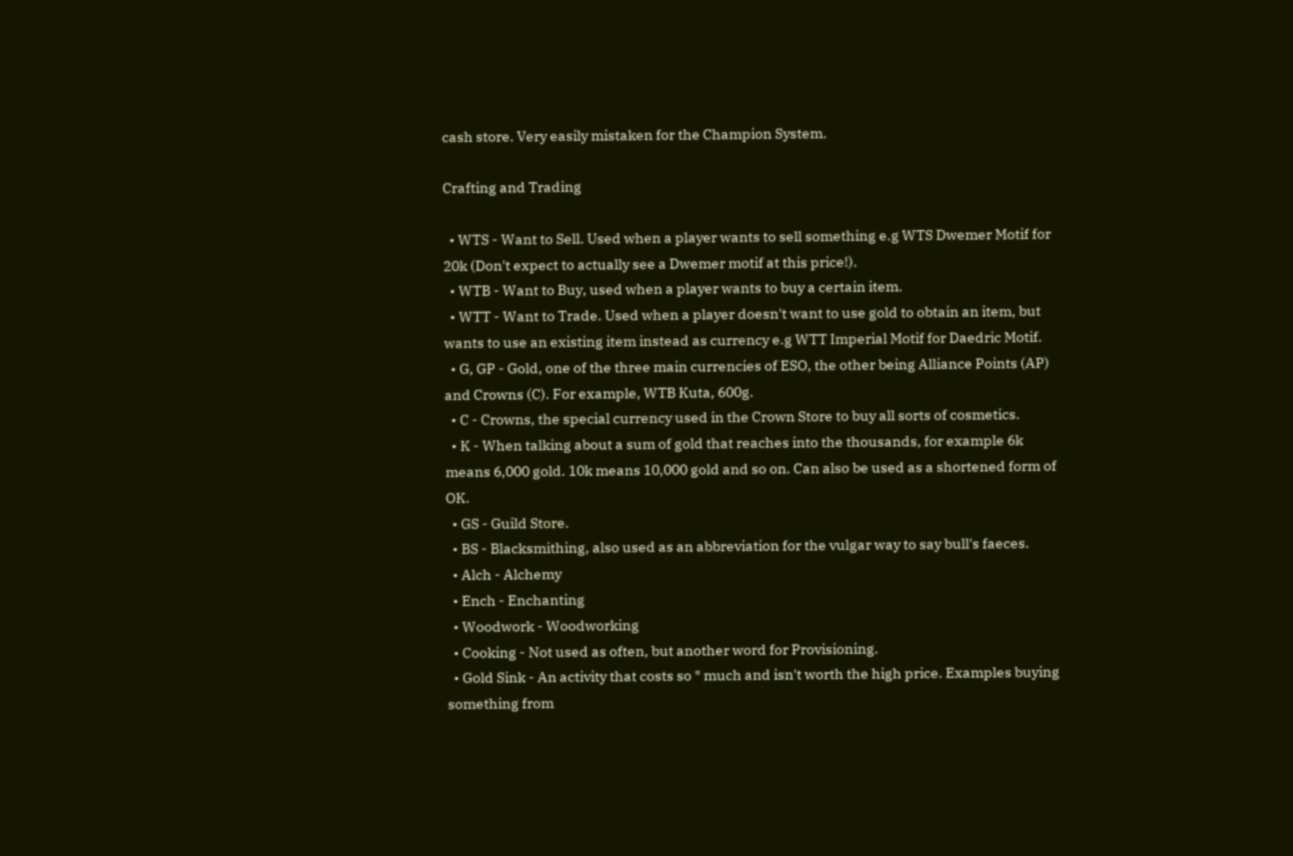cash store. Very easily mistaken for the Champion System.

Crafting and Trading

  • WTS - Want to Sell. Used when a player wants to sell something e.g WTS Dwemer Motif for 20k (Don't expect to actually see a Dwemer motif at this price!).
  • WTB - Want to Buy, used when a player wants to buy a certain item.
  • WTT - Want to Trade. Used when a player doesn't want to use gold to obtain an item, but wants to use an existing item instead as currency e.g WTT Imperial Motif for Daedric Motif.
  • G, GP - Gold, one of the three main currencies of ESO, the other being Alliance Points (AP) and Crowns (C). For example, WTB Kuta, 600g.
  • C - Crowns, the special currency used in the Crown Store to buy all sorts of cosmetics.
  • K - When talking about a sum of gold that reaches into the thousands, for example 6k means 6,000 gold. 10k means 10,000 gold and so on. Can also be used as a shortened form of OK.
  • GS - Guild Store.
  • BS - Blacksmithing, also used as an abbreviation for the vulgar way to say bull's faeces.
  • Alch - Alchemy
  • Ench - Enchanting
  • Woodwork - Woodworking
  • Cooking - Not used as often, but another word for Provisioning.
  • Gold Sink - An activity that costs so * much and isn't worth the high price. Examples buying something from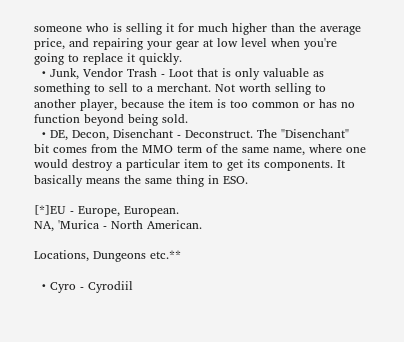someone who is selling it for much higher than the average price, and repairing your gear at low level when you're going to replace it quickly.
  • Junk, Vendor Trash - Loot that is only valuable as something to sell to a merchant. Not worth selling to another player, because the item is too common or has no function beyond being sold.
  • DE, Decon, Disenchant - Deconstruct. The "Disenchant" bit comes from the MMO term of the same name, where one would destroy a particular item to get its components. It basically means the same thing in ESO.

[*]EU - Europe, European.
NA, 'Murica - North American.

Locations, Dungeons etc.**

  • Cyro - Cyrodiil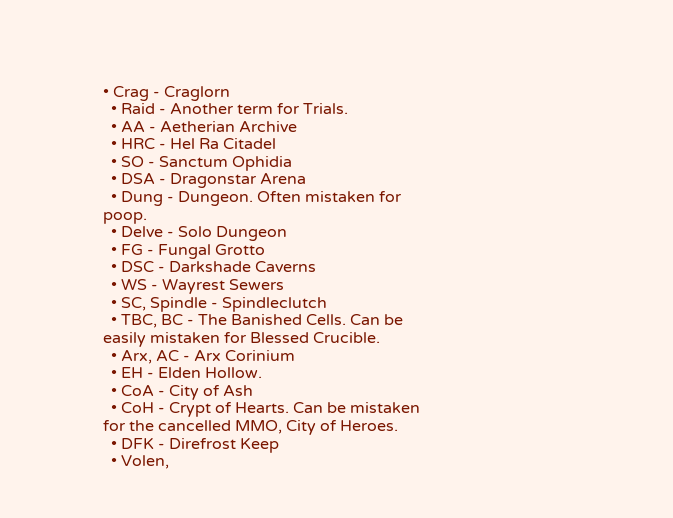• Crag - Craglorn
  • Raid - Another term for Trials.
  • AA - Aetherian Archive
  • HRC - Hel Ra Citadel
  • SO - Sanctum Ophidia
  • DSA - Dragonstar Arena
  • Dung - Dungeon. Often mistaken for poop.
  • Delve - Solo Dungeon
  • FG - Fungal Grotto
  • DSC - Darkshade Caverns
  • WS - Wayrest Sewers
  • SC, Spindle - Spindleclutch
  • TBC, BC - The Banished Cells. Can be easily mistaken for Blessed Crucible.
  • Arx, AC - Arx Corinium
  • EH - Elden Hollow.
  • CoA - City of Ash
  • CoH - Crypt of Hearts. Can be mistaken for the cancelled MMO, City of Heroes.
  • DFK - Direfrost Keep
  • Volen,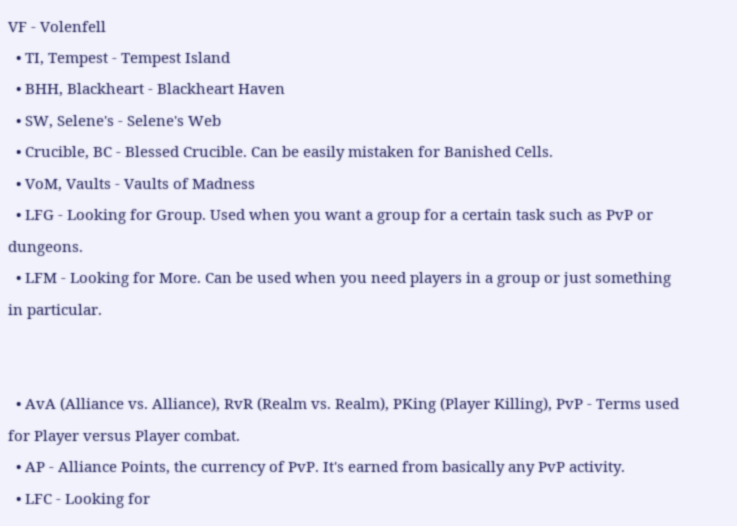VF - Volenfell
  • TI, Tempest - Tempest Island
  • BHH, Blackheart - Blackheart Haven
  • SW, Selene's - Selene's Web
  • Crucible, BC - Blessed Crucible. Can be easily mistaken for Banished Cells.
  • VoM, Vaults - Vaults of Madness
  • LFG - Looking for Group. Used when you want a group for a certain task such as PvP or dungeons.
  • LFM - Looking for More. Can be used when you need players in a group or just something in particular.


  • AvA (Alliance vs. Alliance), RvR (Realm vs. Realm), PKing (Player Killing), PvP - Terms used for Player versus Player combat.
  • AP - Alliance Points, the currency of PvP. It's earned from basically any PvP activity.
  • LFC - Looking for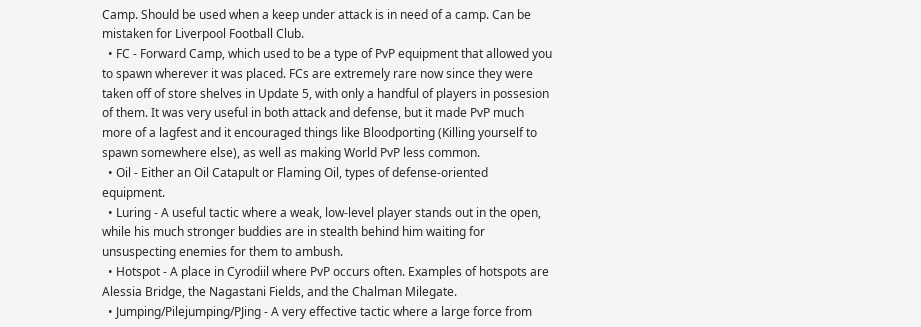Camp. Should be used when a keep under attack is in need of a camp. Can be mistaken for Liverpool Football Club.
  • FC - Forward Camp, which used to be a type of PvP equipment that allowed you to spawn wherever it was placed. FCs are extremely rare now since they were taken off of store shelves in Update 5, with only a handful of players in possesion of them. It was very useful in both attack and defense, but it made PvP much more of a lagfest and it encouraged things like Bloodporting (Killing yourself to spawn somewhere else), as well as making World PvP less common.
  • Oil - Either an Oil Catapult or Flaming Oil, types of defense-oriented equipment.
  • Luring - A useful tactic where a weak, low-level player stands out in the open, while his much stronger buddies are in stealth behind him waiting for unsuspecting enemies for them to ambush.
  • Hotspot - A place in Cyrodiil where PvP occurs often. Examples of hotspots are Alessia Bridge, the Nagastani Fields, and the Chalman Milegate.
  • Jumping/Pilejumping/PJing - A very effective tactic where a large force from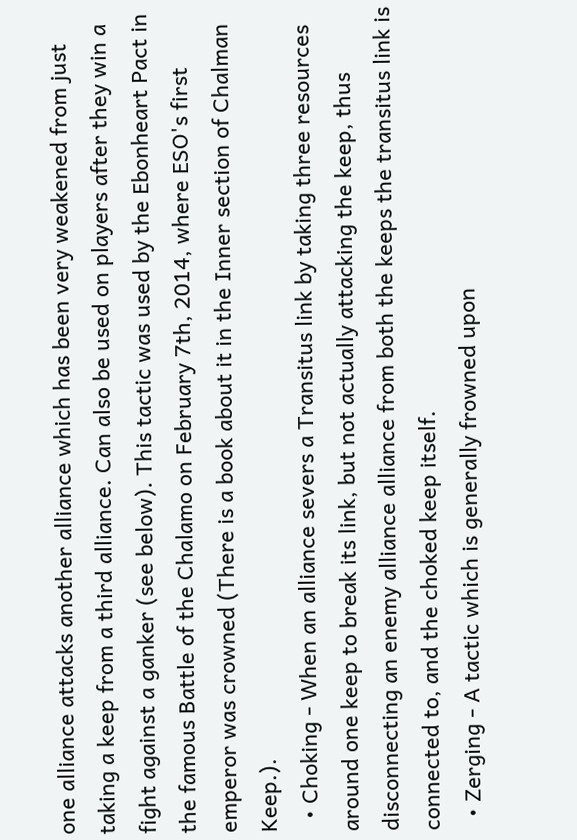one alliance attacks another alliance which has been very weakened from just taking a keep from a third alliance. Can also be used on players after they win a fight against a ganker (see below). This tactic was used by the Ebonheart Pact in the famous Battle of the Chalamo on February 7th, 2014, where ESO's first emperor was crowned (There is a book about it in the Inner section of Chalman Keep.).
  • Choking - When an alliance severs a Transitus link by taking three resources around one keep to break its link, but not actually attacking the keep, thus disconnecting an enemy alliance alliance from both the keeps the transitus link is connected to, and the choked keep itself.
  • Zerging - A tactic which is generally frowned upon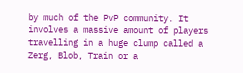by much of the PvP community. It involves a massive amount of players travelling in a huge clump called a Zerg, Blob, Train or a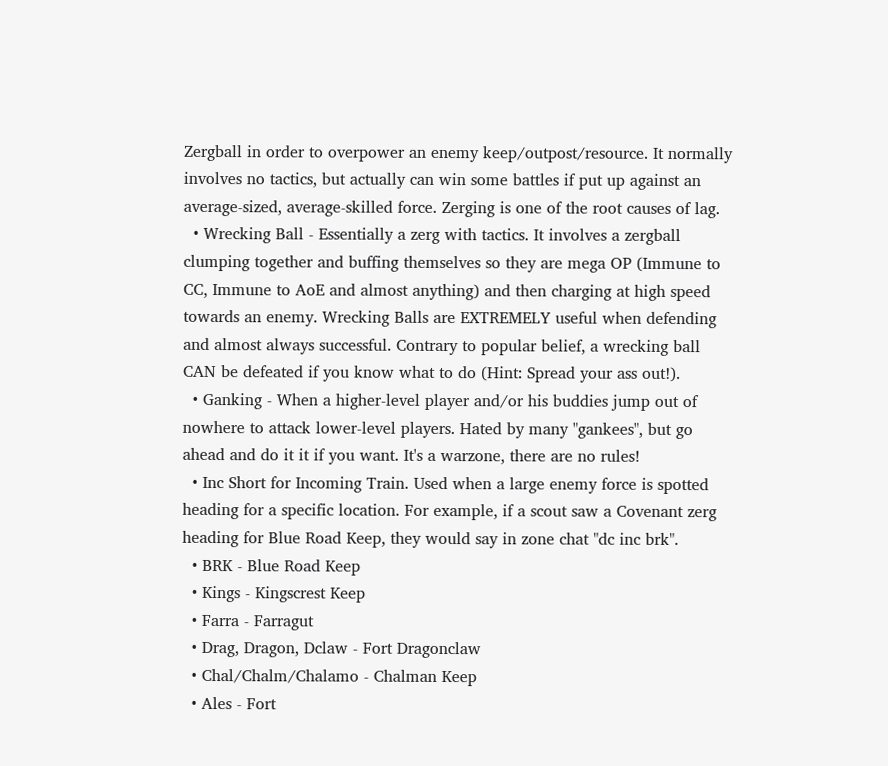Zergball in order to overpower an enemy keep/outpost/resource. It normally involves no tactics, but actually can win some battles if put up against an average-sized, average-skilled force. Zerging is one of the root causes of lag.
  • Wrecking Ball - Essentially a zerg with tactics. It involves a zergball clumping together and buffing themselves so they are mega OP (Immune to CC, Immune to AoE and almost anything) and then charging at high speed towards an enemy. Wrecking Balls are EXTREMELY useful when defending and almost always successful. Contrary to popular belief, a wrecking ball CAN be defeated if you know what to do (Hint: Spread your ass out!).
  • Ganking - When a higher-level player and/or his buddies jump out of nowhere to attack lower-level players. Hated by many "gankees", but go ahead and do it it if you want. It's a warzone, there are no rules!
  • Inc Short for Incoming Train. Used when a large enemy force is spotted heading for a specific location. For example, if a scout saw a Covenant zerg heading for Blue Road Keep, they would say in zone chat "dc inc brk".
  • BRK - Blue Road Keep
  • Kings - Kingscrest Keep
  • Farra - Farragut
  • Drag, Dragon, Dclaw - Fort Dragonclaw
  • Chal/Chalm/Chalamo - Chalman Keep
  • Ales - Fort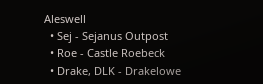Aleswell
  • Sej - Sejanus Outpost
  • Roe - Castle Roebeck
  • Drake, DLK - Drakelowe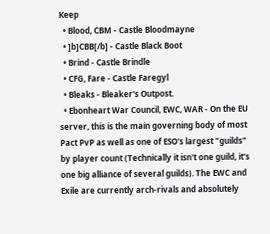Keep
  • Blood, CBM - Castle Bloodmayne
  • ]b]CBB[/b] - Castle Black Boot
  • Brind - Castle Brindle
  • CFG, Fare - Castle Faregyl
  • Bleaks - Bleaker's Outpost.
  • Ebonheart War Council, EWC, WAR - On the EU server, this is the main governing body of most Pact PvP as well as one of ESO's largest "guilds" by player count (Technically it isn't one guild, it's one big alliance of several guilds). The EWC and Exile are currently arch-rivals and absolutely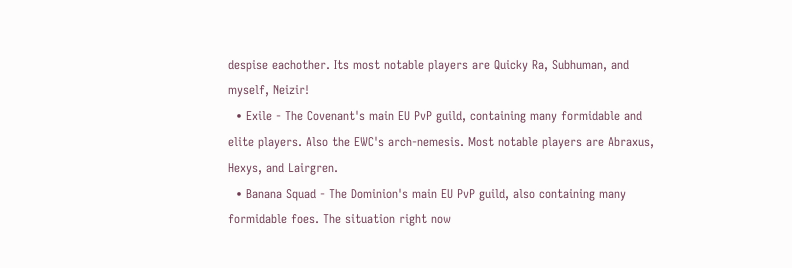despise eachother. Its most notable players are Quicky Ra, Subhuman, and myself, Neizir!
  • Exile - The Covenant's main EU PvP guild, containing many formidable and elite players. Also the EWC's arch-nemesis. Most notable players are Abraxus, Hexys, and Lairgren.
  • Banana Squad - The Dominion's main EU PvP guild, also containing many formidable foes. The situation right now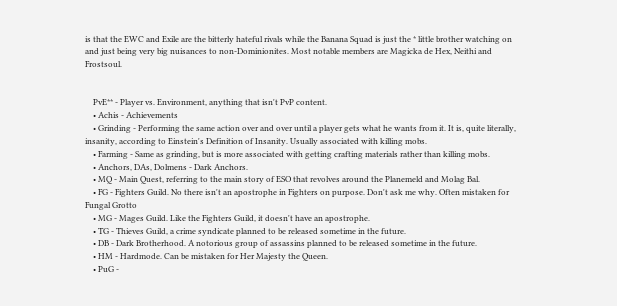is that the EWC and Exile are the bitterly hateful rivals while the Banana Squad is just the * little brother watching on and just being very big nuisances to non-Dominionites. Most notable members are Magicka de Hex, Neithi and Frostsoul.


    PvE** - Player vs. Environment, anything that isn't PvP content.
    • Achis - Achievements
    • Grinding - Performing the same action over and over until a player gets what he wants from it. It is, quite literally, insanity, according to Einstein's Definition of Insanity. Usually associated with killing mobs.
    • Farming - Same as grinding, but is more associated with getting crafting materials rather than killing mobs.
    • Anchors, DAs, Dolmens - Dark Anchors.
    • MQ - Main Quest, referring to the main story of ESO that revolves around the Planemeld and Molag Bal.
    • FG - Fighters Guild. No there isn't an apostrophe in Fighters on purpose. Don't ask me why. Often mistaken for Fungal Grotto
    • MG - Mages Guild. Like the Fighters Guild, it doesn't have an apostrophe.
    • TG - Thieves Guild, a crime syndicate planned to be released sometime in the future.
    • DB - Dark Brotherhood. A notorious group of assassins planned to be released sometime in the future.
    • HM - Hardmode. Can be mistaken for Her Majesty the Queen.
    • PuG -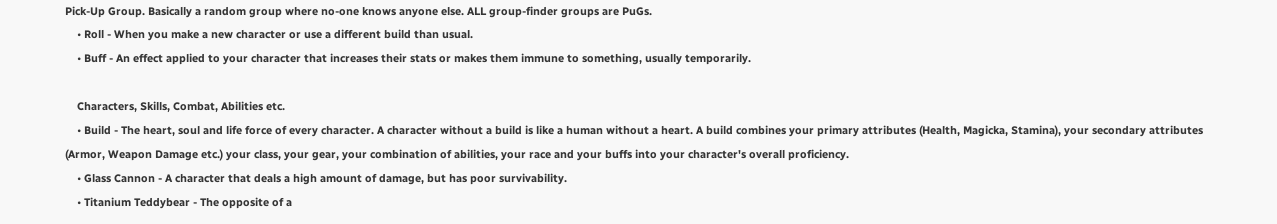Pick-Up Group. Basically a random group where no-one knows anyone else. ALL group-finder groups are PuGs.
    • Roll - When you make a new character or use a different build than usual.
    • Buff - An effect applied to your character that increases their stats or makes them immune to something, usually temporarily.

    Characters, Skills, Combat, Abilities etc.
    • Build - The heart, soul and life force of every character. A character without a build is like a human without a heart. A build combines your primary attributes (Health, Magicka, Stamina), your secondary attributes (Armor, Weapon Damage etc.) your class, your gear, your combination of abilities, your race and your buffs into your character's overall proficiency.
    • Glass Cannon - A character that deals a high amount of damage, but has poor survivability.
    • Titanium Teddybear - The opposite of a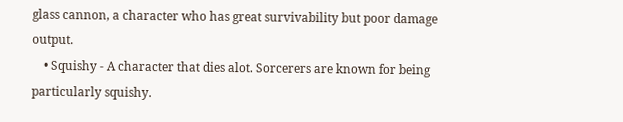glass cannon, a character who has great survivability but poor damage output.
    • Squishy - A character that dies alot. Sorcerers are known for being particularly squishy.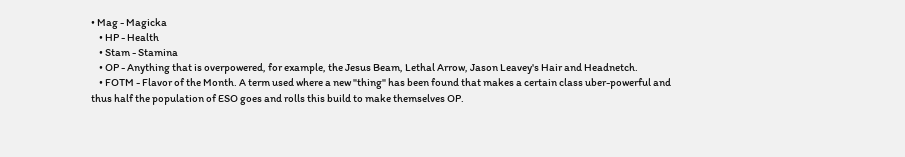• Mag - Magicka
    • HP - Health
    • Stam - Stamina
    • OP - Anything that is overpowered, for example, the Jesus Beam, Lethal Arrow, Jason Leavey's Hair and Headnetch.
    • FOTM - Flavor of the Month. A term used where a new "thing" has been found that makes a certain class uber-powerful and thus half the population of ESO goes and rolls this build to make themselves OP.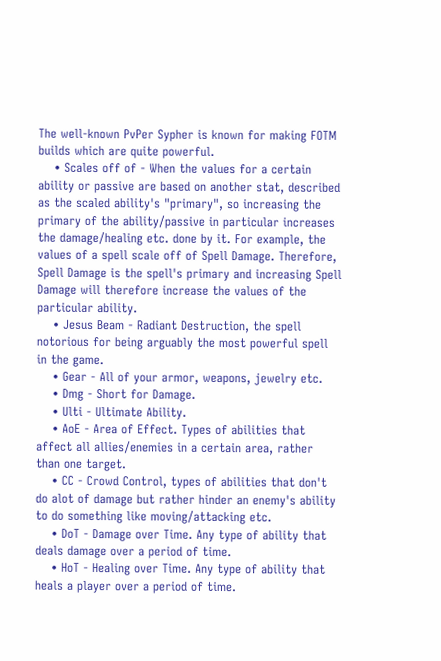The well-known PvPer Sypher is known for making FOTM builds which are quite powerful.
    • Scales off of - When the values for a certain ability or passive are based on another stat, described as the scaled ability's "primary", so increasing the primary of the ability/passive in particular increases the damage/healing etc. done by it. For example, the values of a spell scale off of Spell Damage. Therefore, Spell Damage is the spell's primary and increasing Spell Damage will therefore increase the values of the particular ability.
    • Jesus Beam - Radiant Destruction, the spell notorious for being arguably the most powerful spell in the game.
    • Gear - All of your armor, weapons, jewelry etc.
    • Dmg - Short for Damage.
    • Ulti - Ultimate Ability.
    • AoE - Area of Effect. Types of abilities that affect all allies/enemies in a certain area, rather than one target.
    • CC - Crowd Control, types of abilities that don't do alot of damage but rather hinder an enemy's ability to do something like moving/attacking etc.
    • DoT - Damage over Time. Any type of ability that deals damage over a period of time.
    • HoT - Healing over Time. Any type of ability that heals a player over a period of time.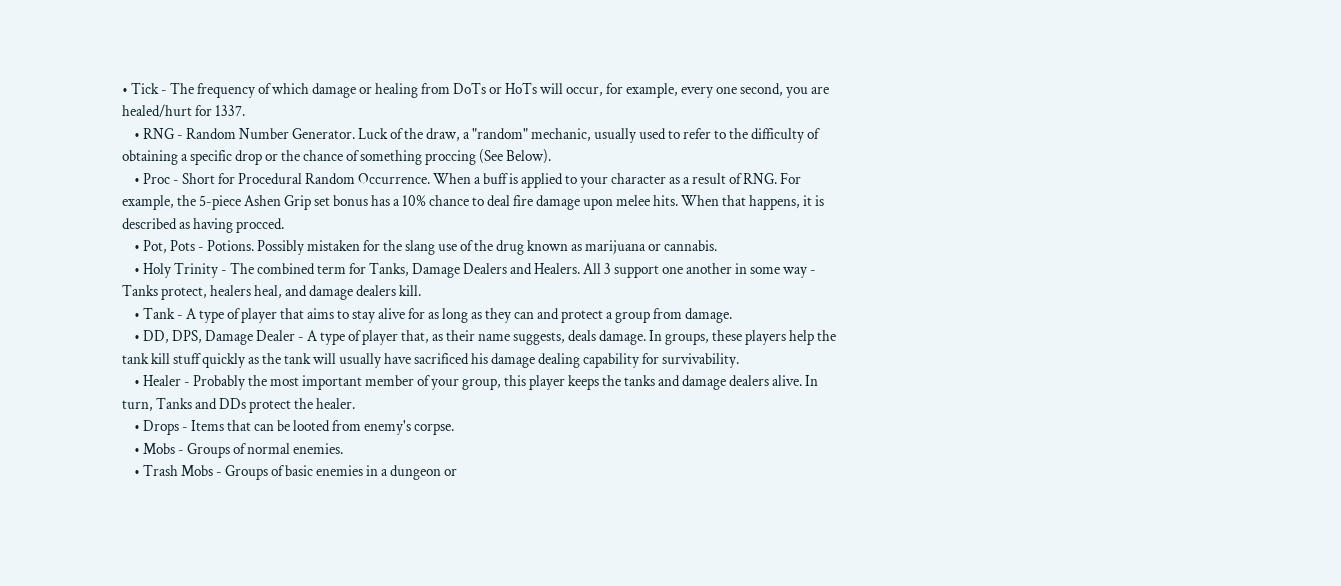• Tick - The frequency of which damage or healing from DoTs or HoTs will occur, for example, every one second, you are healed/hurt for 1337.
    • RNG - Random Number Generator. Luck of the draw, a "random" mechanic, usually used to refer to the difficulty of obtaining a specific drop or the chance of something proccing (See Below).
    • Proc - Short for Procedural Random Occurrence. When a buff is applied to your character as a result of RNG. For example, the 5-piece Ashen Grip set bonus has a 10% chance to deal fire damage upon melee hits. When that happens, it is described as having procced.
    • Pot, Pots - Potions. Possibly mistaken for the slang use of the drug known as marijuana or cannabis.
    • Holy Trinity - The combined term for Tanks, Damage Dealers and Healers. All 3 support one another in some way - Tanks protect, healers heal, and damage dealers kill.
    • Tank - A type of player that aims to stay alive for as long as they can and protect a group from damage.
    • DD, DPS, Damage Dealer - A type of player that, as their name suggests, deals damage. In groups, these players help the tank kill stuff quickly as the tank will usually have sacrificed his damage dealing capability for survivability.
    • Healer - Probably the most important member of your group, this player keeps the tanks and damage dealers alive. In turn, Tanks and DDs protect the healer.
    • Drops - Items that can be looted from enemy's corpse.
    • Mobs - Groups of normal enemies.
    • Trash Mobs - Groups of basic enemies in a dungeon or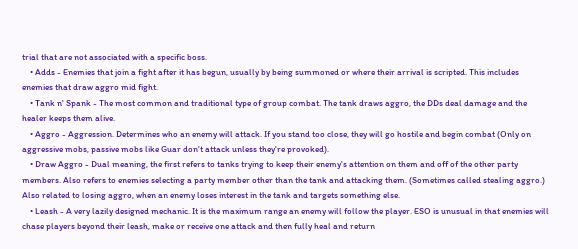trial that are not associated with a specific boss.
    • Adds - Enemies that join a fight after it has begun, usually by being summoned or where their arrival is scripted. This includes enemies that draw aggro mid fight.
    • Tank n' Spank - The most common and traditional type of group combat. The tank draws aggro, the DDs deal damage and the healer keeps them alive.
    • Aggro - Aggression. Determines who an enemy will attack. If you stand too close, they will go hostile and begin combat (Only on aggressive mobs, passive mobs like Guar don't attack unless they're provoked).
    • Draw Aggro - Dual meaning, the first refers to tanks trying to keep their enemy's attention on them and off of the other party members. Also refers to enemies selecting a party member other than the tank and attacking them. (Sometimes called stealing aggro.) Also related to losing aggro, when an enemy loses interest in the tank and targets something else.
    • Leash - A very lazily designed mechanic. It is the maximum range an enemy will follow the player. ESO is unusual in that enemies will chase players beyond their leash, make or receive one attack and then fully heal and return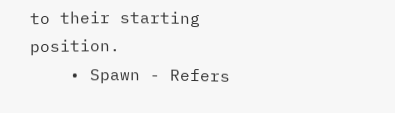to their starting position.
    • Spawn - Refers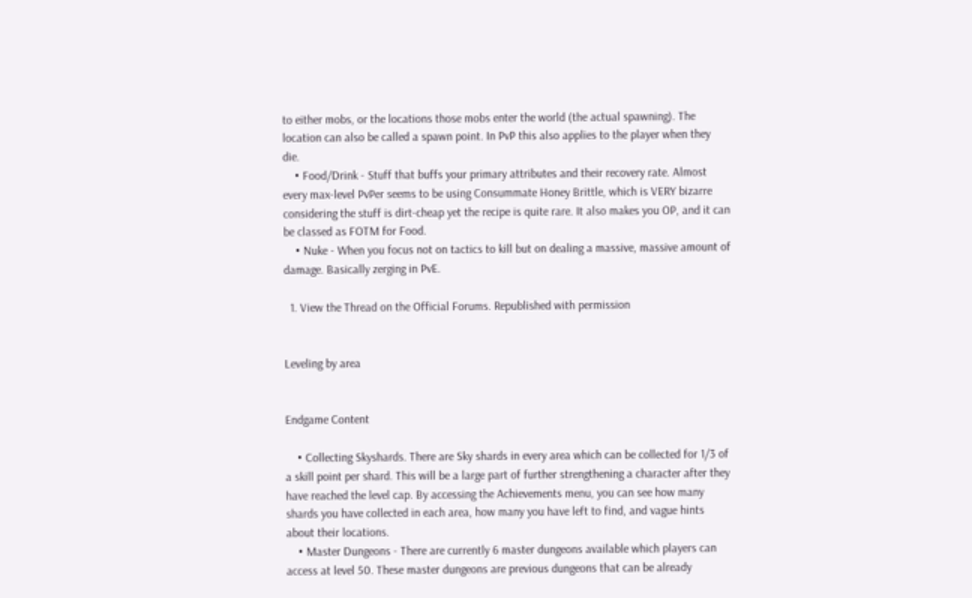to either mobs, or the locations those mobs enter the world (the actual spawning). The location can also be called a spawn point. In PvP this also applies to the player when they die.
    • Food/Drink - Stuff that buffs your primary attributes and their recovery rate. Almost every max-level PvPer seems to be using Consummate Honey Brittle, which is VERY bizarre considering the stuff is dirt-cheap yet the recipe is quite rare. It also makes you OP, and it can be classed as FOTM for Food.
    • Nuke - When you focus not on tactics to kill but on dealing a massive, massive amount of damage. Basically zerging in PvE.

  1. View the Thread on the Official Forums. Republished with permission


Leveling by area


Endgame Content

    • Collecting Skyshards. There are Sky shards in every area which can be collected for 1/3 of a skill point per shard. This will be a large part of further strengthening a character after they have reached the level cap. By accessing the Achievements menu, you can see how many shards you have collected in each area, how many you have left to find, and vague hints about their locations.
    • Master Dungeons - There are currently 6 master dungeons available which players can access at level 50. These master dungeons are previous dungeons that can be already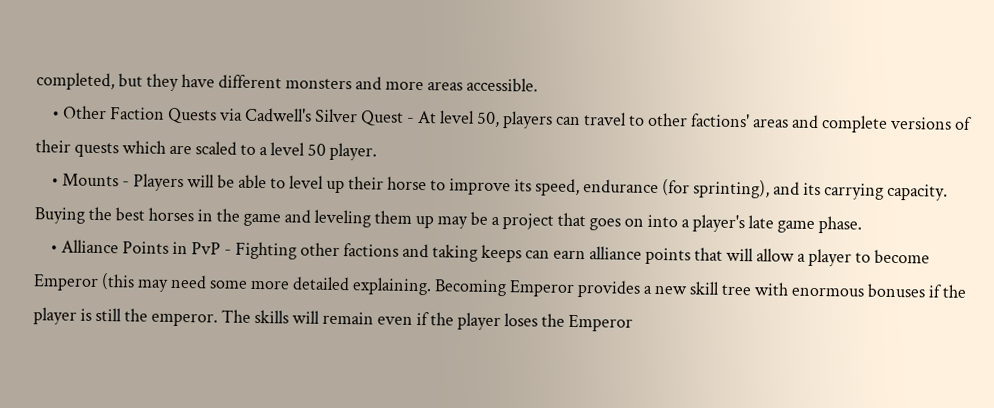completed, but they have different monsters and more areas accessible.
    • Other Faction Quests via Cadwell's Silver Quest - At level 50, players can travel to other factions' areas and complete versions of their quests which are scaled to a level 50 player.
    • Mounts - Players will be able to level up their horse to improve its speed, endurance (for sprinting), and its carrying capacity. Buying the best horses in the game and leveling them up may be a project that goes on into a player's late game phase.
    • Alliance Points in PvP - Fighting other factions and taking keeps can earn alliance points that will allow a player to become Emperor (this may need some more detailed explaining. Becoming Emperor provides a new skill tree with enormous bonuses if the player is still the emperor. The skills will remain even if the player loses the Emperor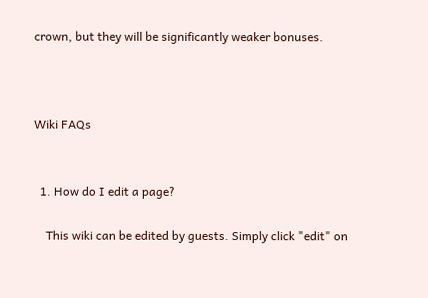crown, but they will be significantly weaker bonuses.



Wiki FAQs


  1. How do I edit a page?

    This wiki can be edited by guests. Simply click "edit" on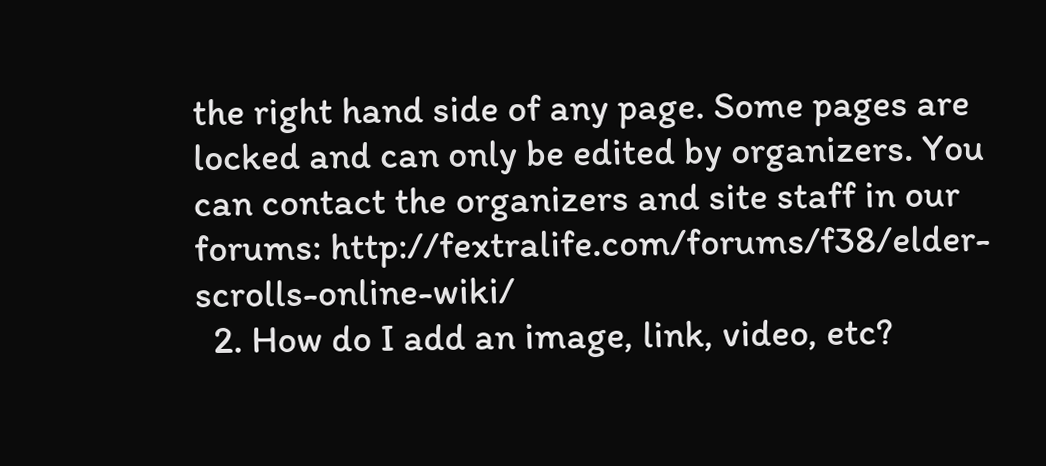the right hand side of any page. Some pages are locked and can only be edited by organizers. You can contact the organizers and site staff in our forums: http://fextralife.com/forums/f38/elder-scrolls-online-wiki/
  2. How do I add an image, link, video, etc?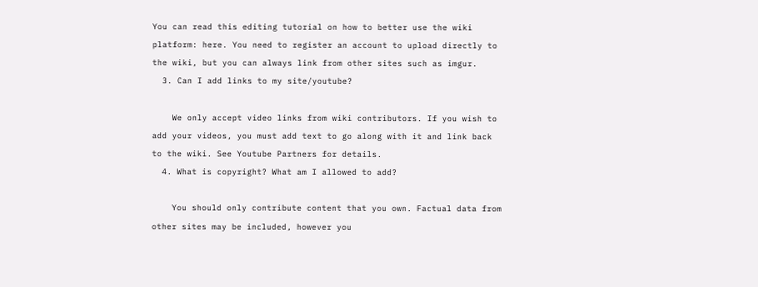You can read this editing tutorial on how to better use the wiki platform: here. You need to register an account to upload directly to the wiki, but you can always link from other sites such as imgur.
  3. Can I add links to my site/youtube?

    We only accept video links from wiki contributors. If you wish to add your videos, you must add text to go along with it and link back to the wiki. See Youtube Partners for details.
  4. What is copyright? What am I allowed to add?

    You should only contribute content that you own. Factual data from other sites may be included, however you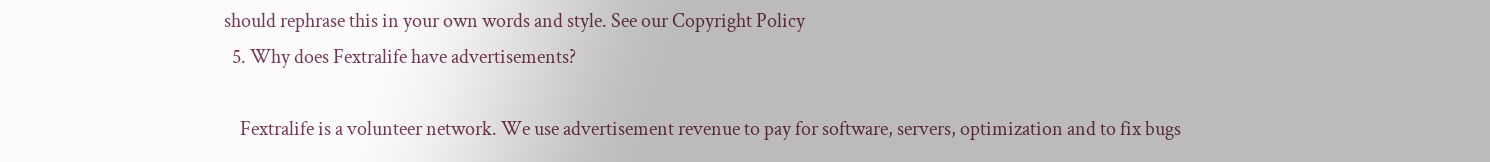should rephrase this in your own words and style. See our Copyright Policy
  5. Why does Fextralife have advertisements?

    Fextralife is a volunteer network. We use advertisement revenue to pay for software, servers, optimization and to fix bugs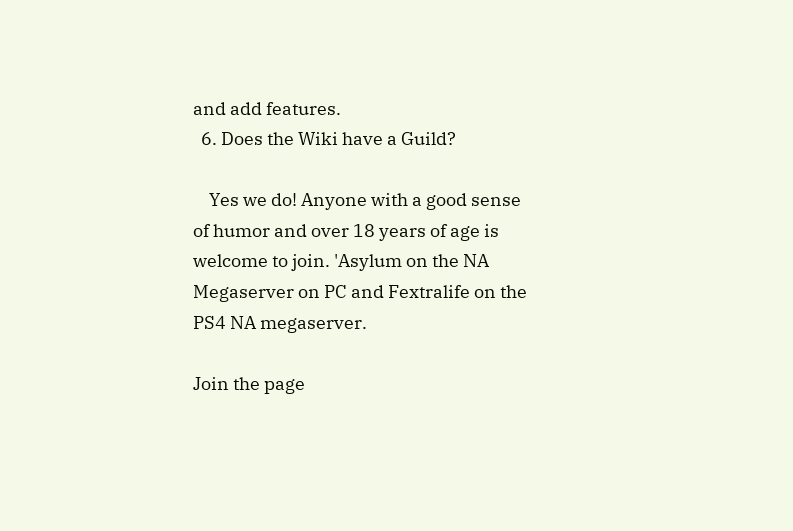and add features.
  6. Does the Wiki have a Guild?

    Yes we do! Anyone with a good sense of humor and over 18 years of age is welcome to join. 'Asylum on the NA Megaserver on PC and Fextralife on the PS4 NA megaserver.

Join the page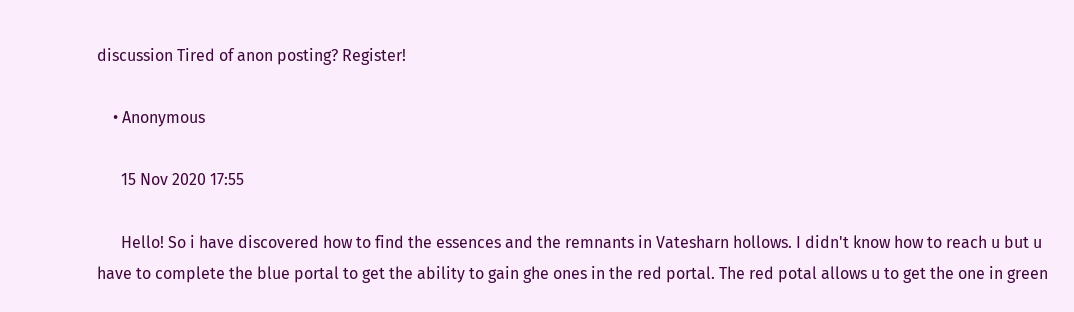discussion Tired of anon posting? Register!

    • Anonymous

      15 Nov 2020 17:55

      Hello! So i have discovered how to find the essences and the remnants in Vatesharn hollows. I didn't know how to reach u but u have to complete the blue portal to get the ability to gain ghe ones in the red portal. The red potal allows u to get the one in green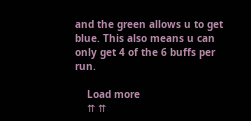and the green allows u to get blue. This also means u can only get 4 of the 6 buffs per run.

    Load more
    ⇈ ⇈